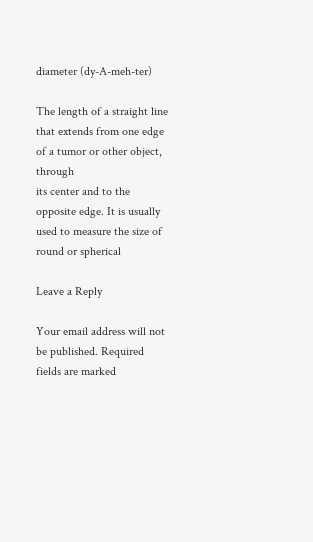diameter (dy-A-meh-ter)

The length of a straight line that extends from one edge of a tumor or other object, through
its center and to the opposite edge. It is usually used to measure the size of round or spherical

Leave a Reply

Your email address will not be published. Required fields are marked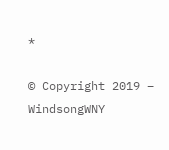*

© Copyright 2019 – WindsongWNY